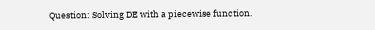Question: Solving DE with a piecewise function.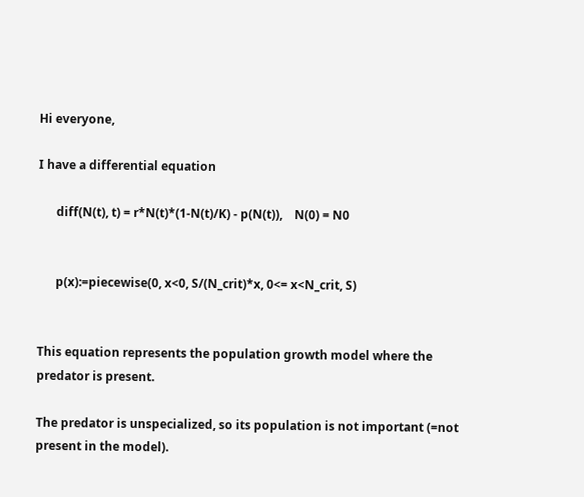Hi everyone,

I have a differential equation

      diff(N(t), t) = r*N(t)*(1-N(t)/K) - p(N(t)),    N(0) = N0


      p(x):=piecewise(0, x<0, S/(N_crit)*x, 0<= x<N_crit, S)


This equation represents the population growth model where the predator is present.

The predator is unspecialized, so its population is not important (=not present in the model).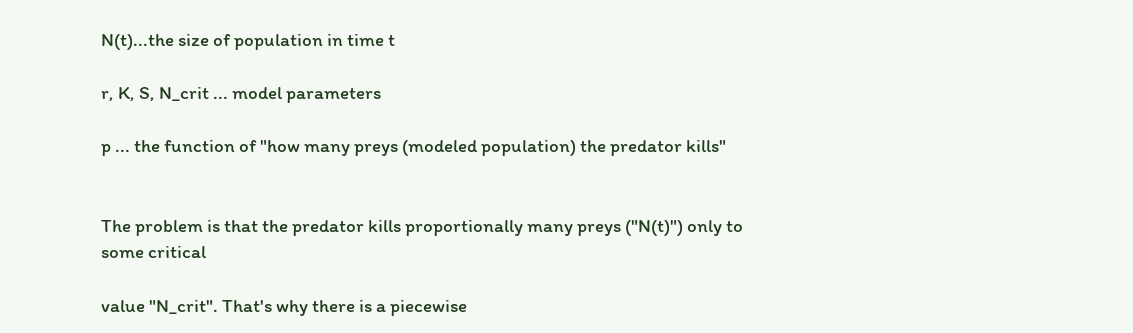N(t)...the size of population in time t

r, K, S, N_crit ... model parameters

p ... the function of "how many preys (modeled population) the predator kills"


The problem is that the predator kills proportionally many preys ("N(t)") only to some critical

value "N_crit". That's why there is a piecewise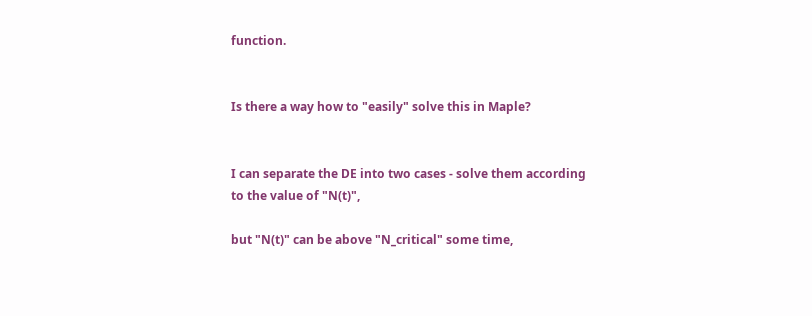function.


Is there a way how to "easily" solve this in Maple?


I can separate the DE into two cases - solve them according to the value of "N(t)",

but "N(t)" can be above "N_critical" some time,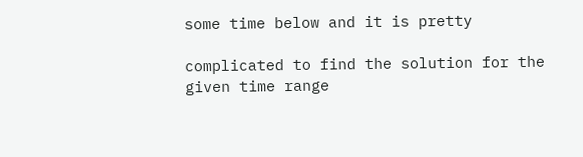some time below and it is pretty

complicated to find the solution for the given time range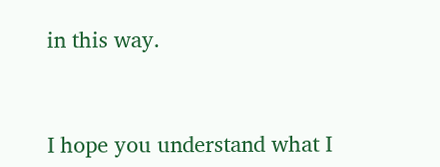in this way.


I hope you understand what I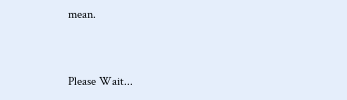mean.



Please Wait...